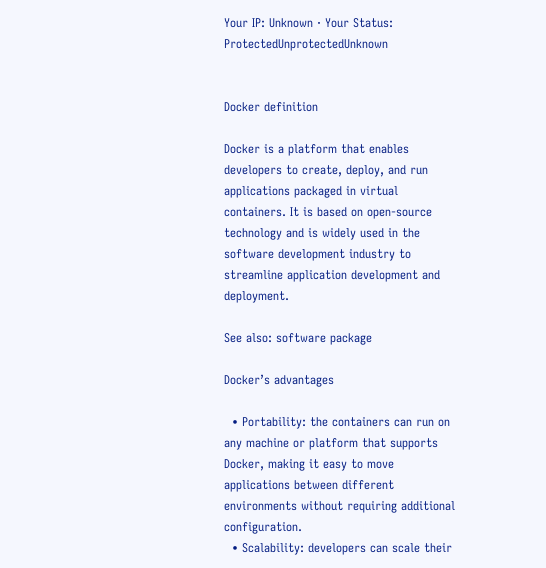Your IP: Unknown · Your Status: ProtectedUnprotectedUnknown


Docker definition

Docker is a platform that enables developers to create, deploy, and run applications packaged in virtual containers. It is based on open-source technology and is widely used in the software development industry to streamline application development and deployment.

See also: software package

Docker’s advantages

  • Portability: the containers can run on any machine or platform that supports Docker, making it easy to move applications between different environments without requiring additional configuration.
  • Scalability: developers can scale their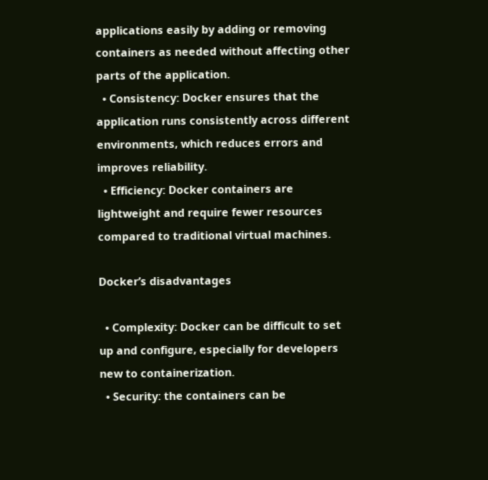applications easily by adding or removing containers as needed without affecting other parts of the application.
  • Consistency: Docker ensures that the application runs consistently across different environments, which reduces errors and improves reliability.
  • Efficiency: Docker containers are lightweight and require fewer resources compared to traditional virtual machines.

Docker’s disadvantages

  • Complexity: Docker can be difficult to set up and configure, especially for developers new to containerization.
  • Security: the containers can be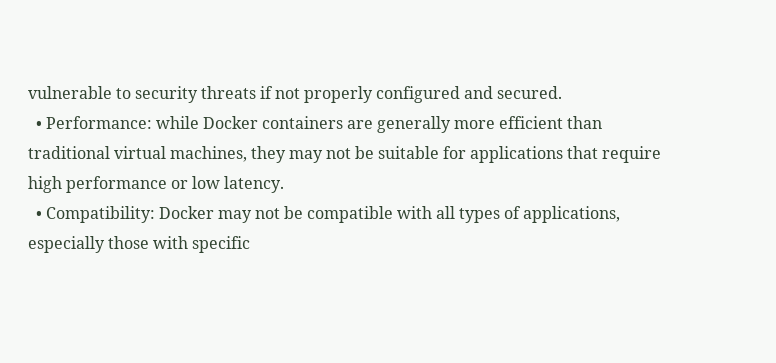vulnerable to security threats if not properly configured and secured.
  • Performance: while Docker containers are generally more efficient than traditional virtual machines, they may not be suitable for applications that require high performance or low latency.
  • Compatibility: Docker may not be compatible with all types of applications, especially those with specific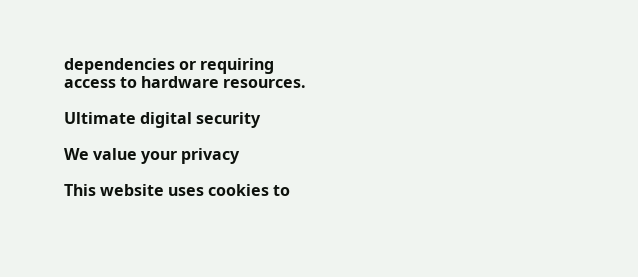dependencies or requiring access to hardware resources.

Ultimate digital security

We value your privacy

This website uses cookies to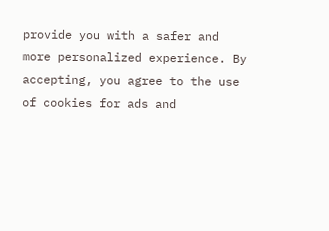provide you with a safer and more personalized experience. By accepting, you agree to the use of cookies for ads and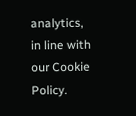analytics, in line with our Cookie Policy.